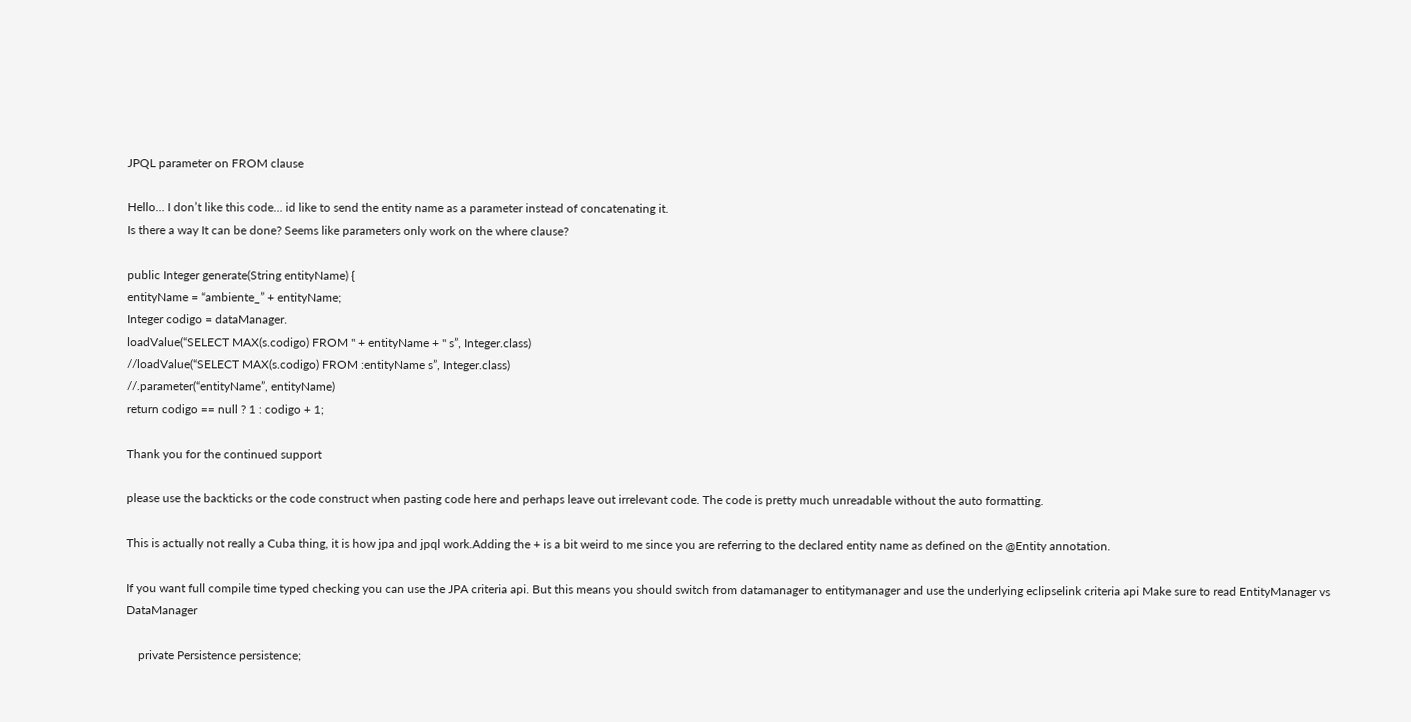JPQL parameter on FROM clause

Hello… I don’t like this code… id like to send the entity name as a parameter instead of concatenating it.
Is there a way It can be done? Seems like parameters only work on the where clause?

public Integer generate(String entityName) {
entityName = “ambiente_” + entityName;
Integer codigo = dataManager.
loadValue(“SELECT MAX(s.codigo) FROM " + entityName + " s”, Integer.class)
//loadValue(“SELECT MAX(s.codigo) FROM :entityName s”, Integer.class)
//.parameter(“entityName”, entityName)
return codigo == null ? 1 : codigo + 1;

Thank you for the continued support

please use the backticks or the code construct when pasting code here and perhaps leave out irrelevant code. The code is pretty much unreadable without the auto formatting.

This is actually not really a Cuba thing, it is how jpa and jpql work.Adding the + is a bit weird to me since you are referring to the declared entity name as defined on the @Entity annotation.

If you want full compile time typed checking you can use the JPA criteria api. But this means you should switch from datamanager to entitymanager and use the underlying eclipselink criteria api Make sure to read EntityManager vs DataManager

    private Persistence persistence;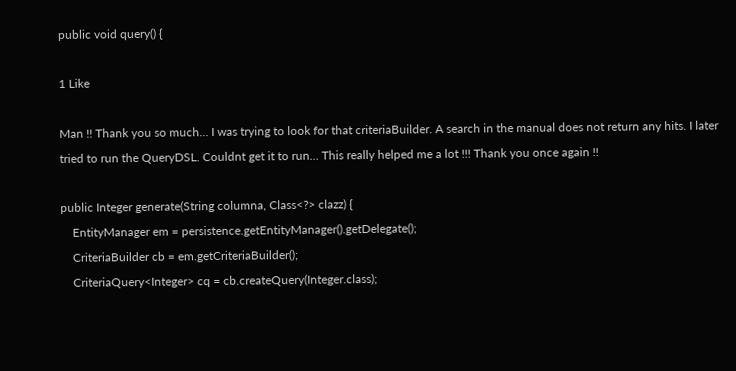public void query() {

1 Like

Man !! Thank you so much… I was trying to look for that criteriaBuilder. A search in the manual does not return any hits. I later tried to run the QueryDSL. Couldnt get it to run… This really helped me a lot !!! Thank you once again !!

public Integer generate(String columna, Class<?> clazz) {
    EntityManager em = persistence.getEntityManager().getDelegate();
    CriteriaBuilder cb = em.getCriteriaBuilder();
    CriteriaQuery<Integer> cq = cb.createQuery(Integer.class);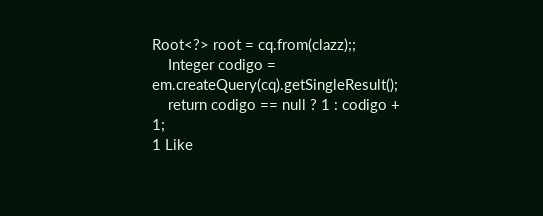Root<?> root = cq.from(clazz);;
    Integer codigo = em.createQuery(cq).getSingleResult();
    return codigo == null ? 1 : codigo + 1;
1 Like